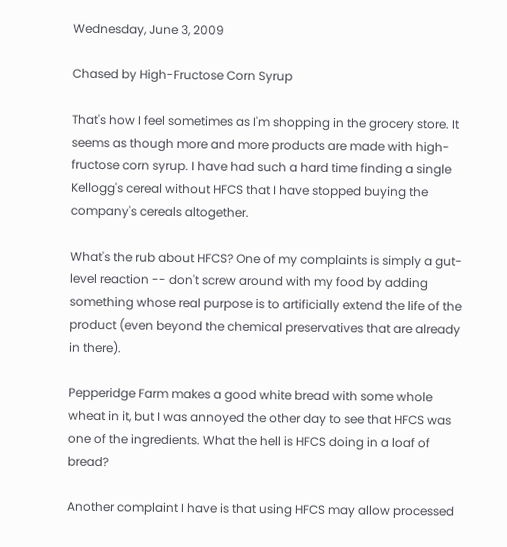Wednesday, June 3, 2009

Chased by High-Fructose Corn Syrup

That's how I feel sometimes as I'm shopping in the grocery store. It seems as though more and more products are made with high-fructose corn syrup. I have had such a hard time finding a single Kellogg's cereal without HFCS that I have stopped buying the company's cereals altogether.

What's the rub about HFCS? One of my complaints is simply a gut-level reaction -- don't screw around with my food by adding something whose real purpose is to artificially extend the life of the product (even beyond the chemical preservatives that are already in there).

Pepperidge Farm makes a good white bread with some whole wheat in it, but I was annoyed the other day to see that HFCS was one of the ingredients. What the hell is HFCS doing in a loaf of bread?

Another complaint I have is that using HFCS may allow processed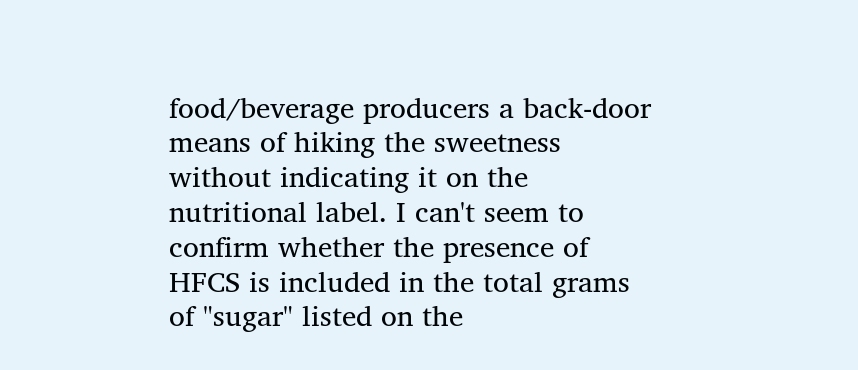food/beverage producers a back-door means of hiking the sweetness without indicating it on the nutritional label. I can't seem to confirm whether the presence of HFCS is included in the total grams of "sugar" listed on the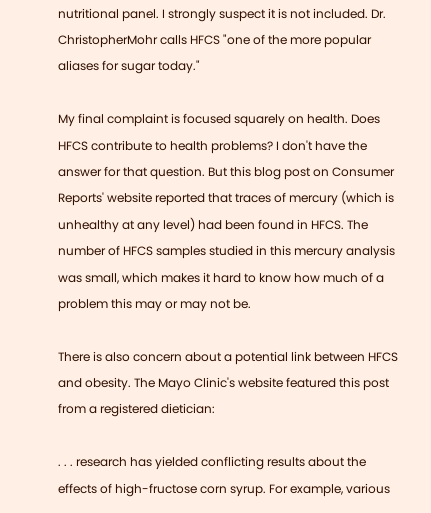nutritional panel. I strongly suspect it is not included. Dr. ChristopherMohr calls HFCS "one of the more popular aliases for sugar today."

My final complaint is focused squarely on health. Does HFCS contribute to health problems? I don't have the answer for that question. But this blog post on Consumer Reports' website reported that traces of mercury (which is unhealthy at any level) had been found in HFCS. The number of HFCS samples studied in this mercury analysis was small, which makes it hard to know how much of a problem this may or may not be.

There is also concern about a potential link between HFCS and obesity. The Mayo Clinic's website featured this post from a registered dietician:

. . . research has yielded conflicting results about the effects of high-fructose corn syrup. For example, various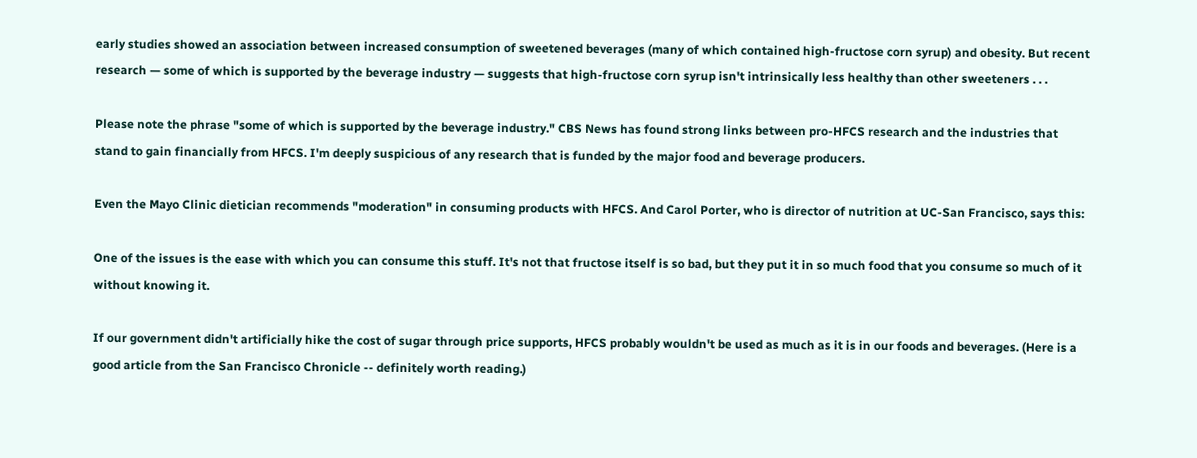early studies showed an association between increased consumption of sweetened beverages (many of which contained high-fructose corn syrup) and obesity. But recent research — some of which is supported by the beverage industry — suggests that high-fructose corn syrup isn't intrinsically less healthy than other sweeteners . . .

Please note the phrase "some of which is supported by the beverage industry." CBS News has found strong links between pro-HFCS research and the industries that stand to gain financially from HFCS. I'm deeply suspicious of any research that is funded by the major food and beverage producers.

Even the Mayo Clinic dietician recommends "moderation" in consuming products with HFCS. And Carol Porter, who is director of nutrition at UC-San Francisco, says this:

One of the issues is the ease with which you can consume this stuff. It's not that fructose itself is so bad, but they put it in so much food that you consume so much of it without knowing it.

If our government didn't artificially hike the cost of sugar through price supports, HFCS probably wouldn't be used as much as it is in our foods and beverages. (Here is a good article from the San Francisco Chronicle -- definitely worth reading.)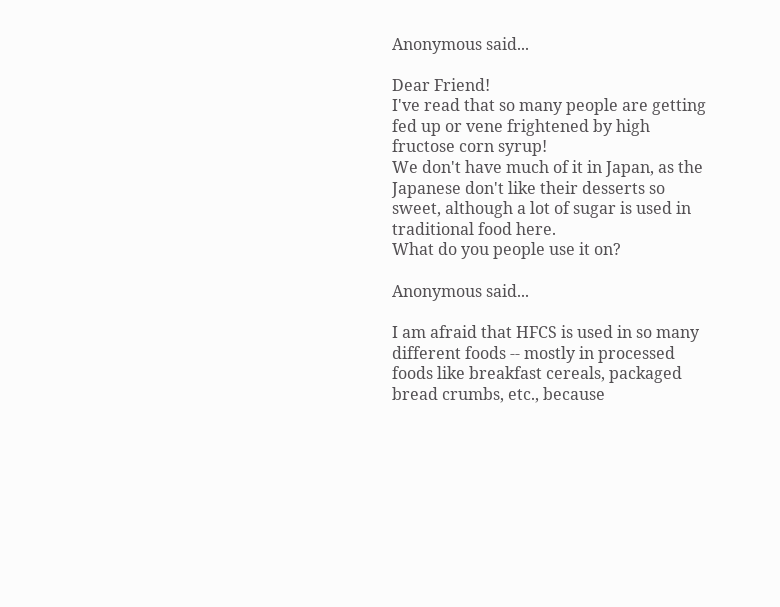Anonymous said...

Dear Friend!
I've read that so many people are getting fed up or vene frightened by high fructose corn syrup!
We don't have much of it in Japan, as the Japanese don't like their desserts so sweet, although a lot of sugar is used in traditional food here.
What do you people use it on?

Anonymous said...

I am afraid that HFCS is used in so many different foods -- mostly in processed foods like breakfast cereals, packaged bread crumbs, etc., because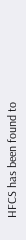HFCS has been found to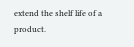extend the shelf life of a product.